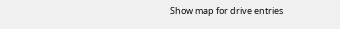Show map for drive entries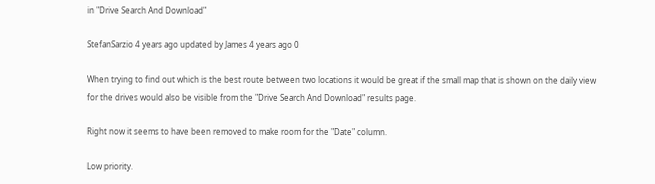in "Drive Search And Download"

StefanSarzio 4 years ago updated by James 4 years ago 0

When trying to find out which is the best route between two locations it would be great if the small map that is shown on the daily view for the drives would also be visible from the "Drive Search And Download" results page.

Right now it seems to have been removed to make room for the "Date" column.

Low priority.